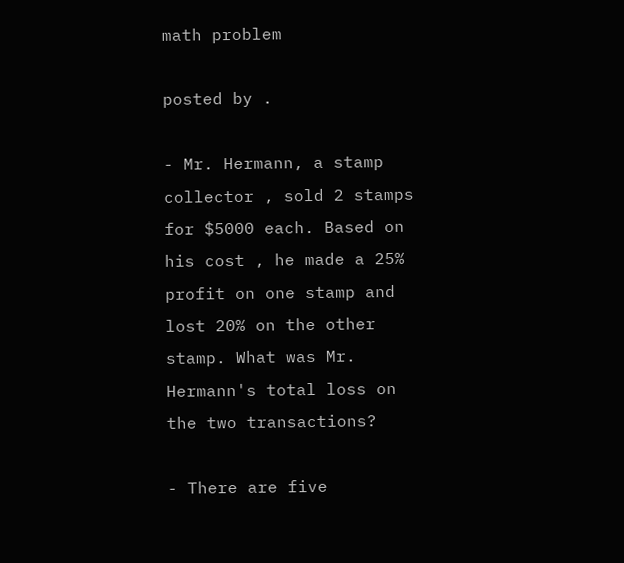math problem

posted by .

- Mr. Hermann, a stamp collector , sold 2 stamps for $5000 each. Based on his cost , he made a 25% profit on one stamp and lost 20% on the other stamp. What was Mr. Hermann's total loss on the two transactions?

- There are five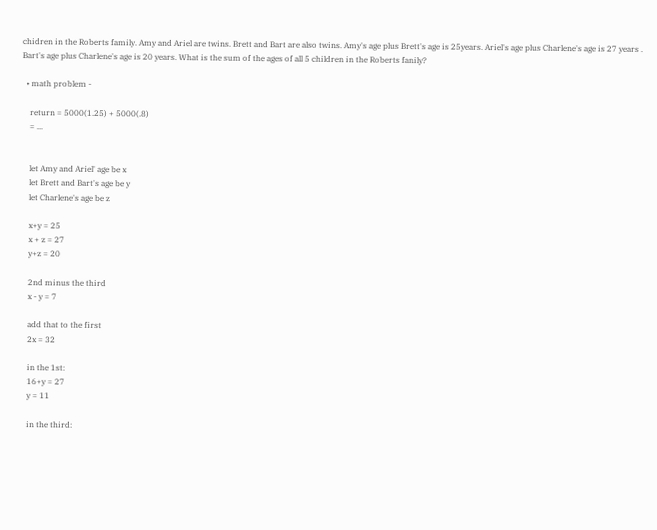chidren in the Roberts family. Amy and Ariel are twins. Brett and Bart are also twins. Amy's age plus Brett's age is 25years. Ariel's age plus Charlene's age is 27 years . Bart's age plus Charlene's age is 20 years. What is the sum of the ages of all 5 children in the Roberts fanily?

  • math problem -

    return = 5000(1.25) + 5000(.8)
    = ...


    let Amy and Ariel' age be x
    let Brett and Bart's age be y
    let Charlene's age be z

    x+y = 25
    x + z = 27
    y+z = 20

    2nd minus the third
    x - y = 7

    add that to the first
    2x = 32

    in the 1st:
    16+y = 27
    y = 11

    in the third: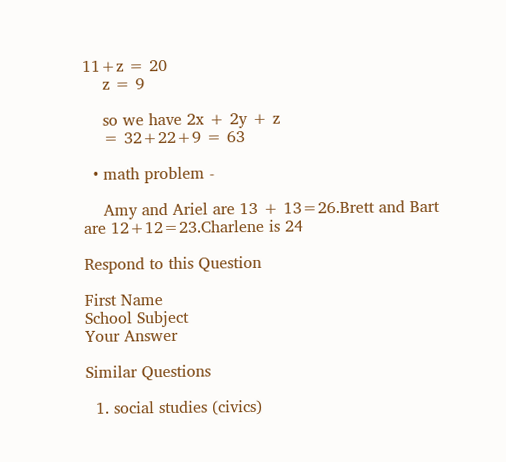11+z = 20
    z = 9

    so we have 2x + 2y + z
    = 32+22+9 = 63

  • math problem -

    Amy and Ariel are 13 + 13=26.Brett and Bart are 12+12=23.Charlene is 24

Respond to this Question

First Name
School Subject
Your Answer

Similar Questions

  1. social studies (civics)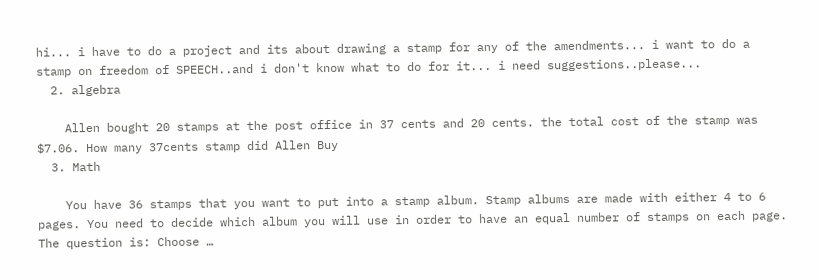hi... i have to do a project and its about drawing a stamp for any of the amendments... i want to do a stamp on freedom of SPEECH..and i don't know what to do for it... i need suggestions..please...
  2. algebra

    Allen bought 20 stamps at the post office in 37 cents and 20 cents. the total cost of the stamp was $7.06. How many 37cents stamp did Allen Buy
  3. Math

    You have 36 stamps that you want to put into a stamp album. Stamp albums are made with either 4 to 6 pages. You need to decide which album you will use in order to have an equal number of stamps on each page. The question is: Choose …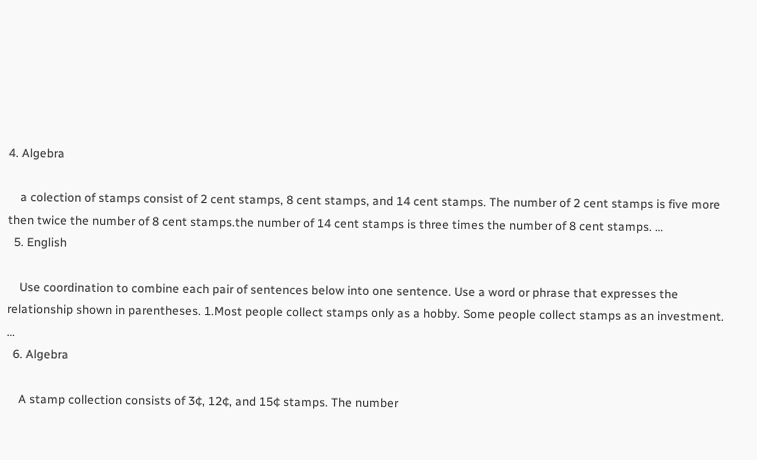4. Algebra

    a colection of stamps consist of 2 cent stamps, 8 cent stamps, and 14 cent stamps. The number of 2 cent stamps is five more then twice the number of 8 cent stamps.the number of 14 cent stamps is three times the number of 8 cent stamps. …
  5. English

    Use coordination to combine each pair of sentences below into one sentence. Use a word or phrase that expresses the relationship shown in parentheses. 1.Most people collect stamps only as a hobby. Some people collect stamps as an investment. …
  6. Algebra

    A stamp collection consists of 3¢, 12¢, and 15¢ stamps. The number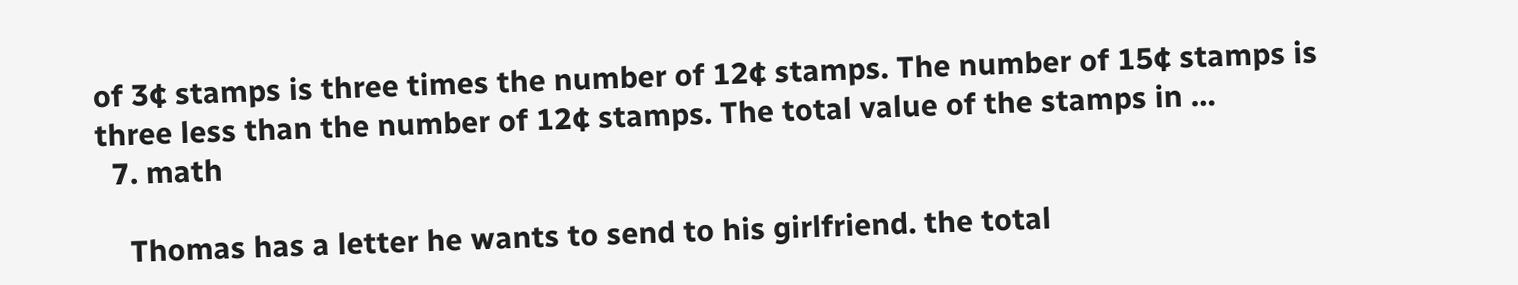of 3¢ stamps is three times the number of 12¢ stamps. The number of 15¢ stamps is three less than the number of 12¢ stamps. The total value of the stamps in …
  7. math

    Thomas has a letter he wants to send to his girlfriend. the total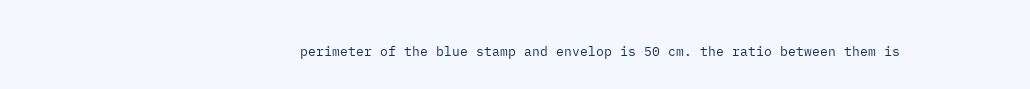perimeter of the blue stamp and envelop is 50 cm. the ratio between them is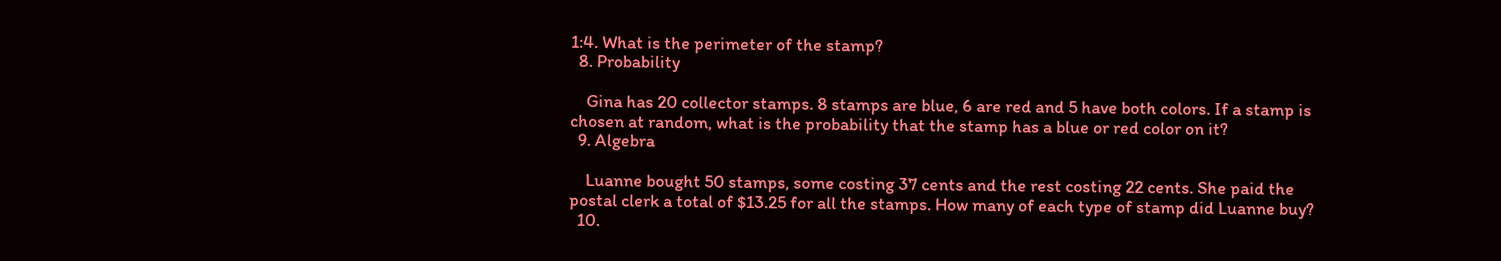1:4. What is the perimeter of the stamp?
  8. Probability

    Gina has 20 collector stamps. 8 stamps are blue, 6 are red and 5 have both colors. If a stamp is chosen at random, what is the probability that the stamp has a blue or red color on it?
  9. Algebra

    Luanne bought 50 stamps, some costing 37 cents and the rest costing 22 cents. She paid the postal clerk a total of $13.25 for all the stamps. How many of each type of stamp did Luanne buy?
  10.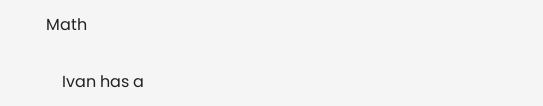Math

    Ivan has a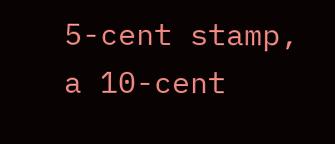5-cent stamp, a 10-cent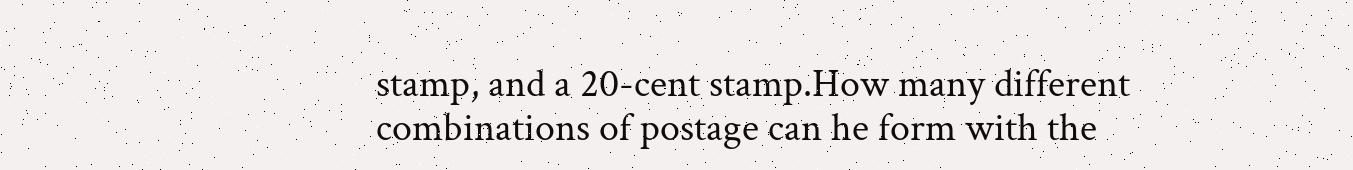stamp, and a 20-cent stamp.How many different combinations of postage can he form with the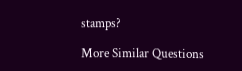stamps?

More Similar Questions